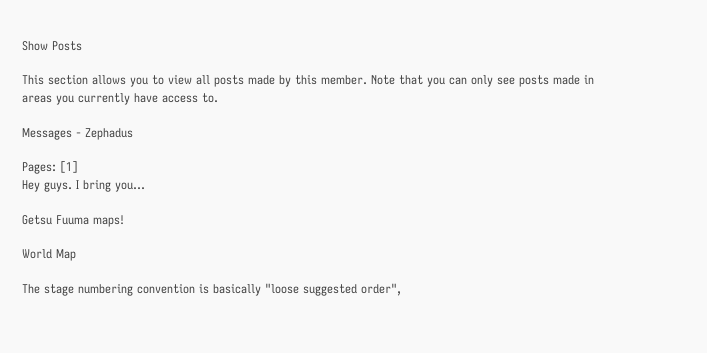Show Posts

This section allows you to view all posts made by this member. Note that you can only see posts made in areas you currently have access to.

Messages - Zephadus

Pages: [1]
Hey guys. I bring you...

Getsu Fuuma maps!

World Map

The stage numbering convention is basically "loose suggested order",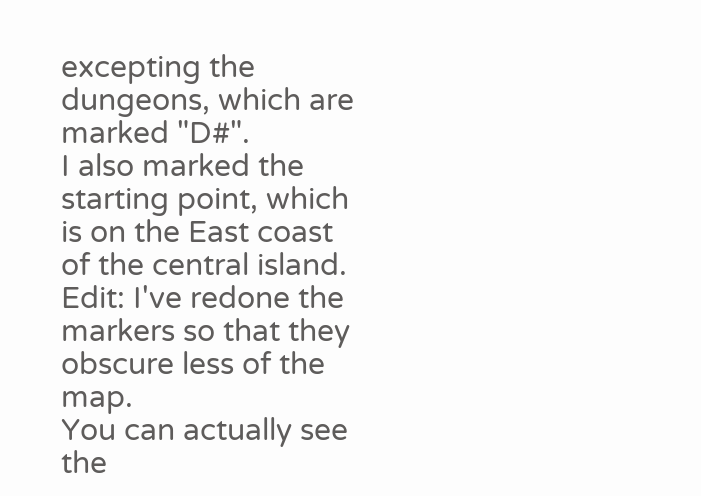excepting the dungeons, which are marked "D#".
I also marked the starting point, which is on the East coast of the central island.
Edit: I've redone the markers so that they obscure less of the map.
You can actually see the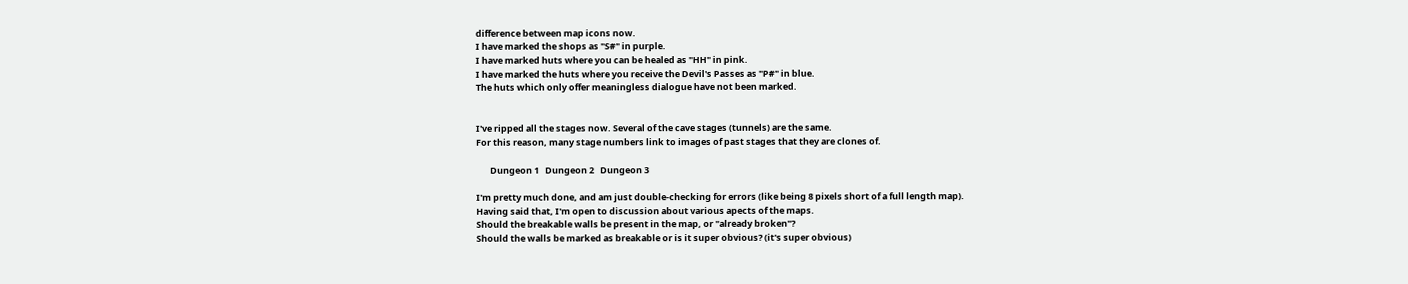difference between map icons now.
I have marked the shops as "S#" in purple.
I have marked huts where you can be healed as "HH" in pink.
I have marked the huts where you receive the Devil's Passes as "P#" in blue.
The huts which only offer meaningless dialogue have not been marked.


I've ripped all the stages now. Several of the cave stages (tunnels) are the same.
For this reason, many stage numbers link to images of past stages that they are clones of.

       Dungeon 1   Dungeon 2   Dungeon 3

I'm pretty much done, and am just double-checking for errors (like being 8 pixels short of a full length map).
Having said that, I'm open to discussion about various apects of the maps.
Should the breakable walls be present in the map, or "already broken"?
Should the walls be marked as breakable or is it super obvious? (it's super obvious)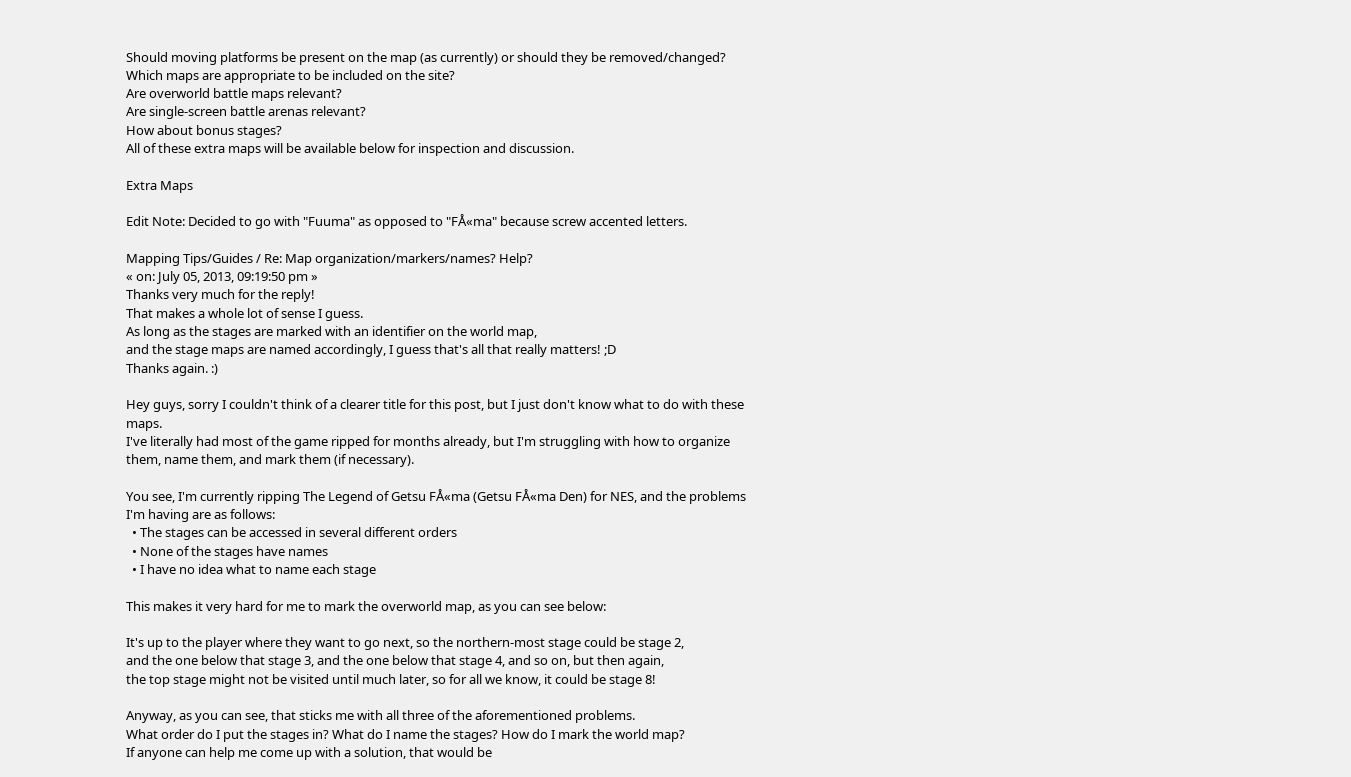Should moving platforms be present on the map (as currently) or should they be removed/changed?
Which maps are appropriate to be included on the site?
Are overworld battle maps relevant?
Are single-screen battle arenas relevant?
How about bonus stages?
All of these extra maps will be available below for inspection and discussion.

Extra Maps

Edit Note: Decided to go with "Fuuma" as opposed to "FÅ«ma" because screw accented letters.

Mapping Tips/Guides / Re: Map organization/markers/names? Help?
« on: July 05, 2013, 09:19:50 pm »
Thanks very much for the reply!
That makes a whole lot of sense I guess.
As long as the stages are marked with an identifier on the world map,
and the stage maps are named accordingly, I guess that's all that really matters! ;D
Thanks again. :)

Hey guys, sorry I couldn't think of a clearer title for this post, but I just don't know what to do with these maps.
I've literally had most of the game ripped for months already, but I'm struggling with how to organize them, name them, and mark them (if necessary).

You see, I'm currently ripping The Legend of Getsu FÅ«ma (Getsu FÅ«ma Den) for NES, and the problems I'm having are as follows:
  • The stages can be accessed in several different orders
  • None of the stages have names
  • I have no idea what to name each stage

This makes it very hard for me to mark the overworld map, as you can see below:

It's up to the player where they want to go next, so the northern-most stage could be stage 2,
and the one below that stage 3, and the one below that stage 4, and so on, but then again,
the top stage might not be visited until much later, so for all we know, it could be stage 8!

Anyway, as you can see, that sticks me with all three of the aforementioned problems.
What order do I put the stages in? What do I name the stages? How do I mark the world map?
If anyone can help me come up with a solution, that would be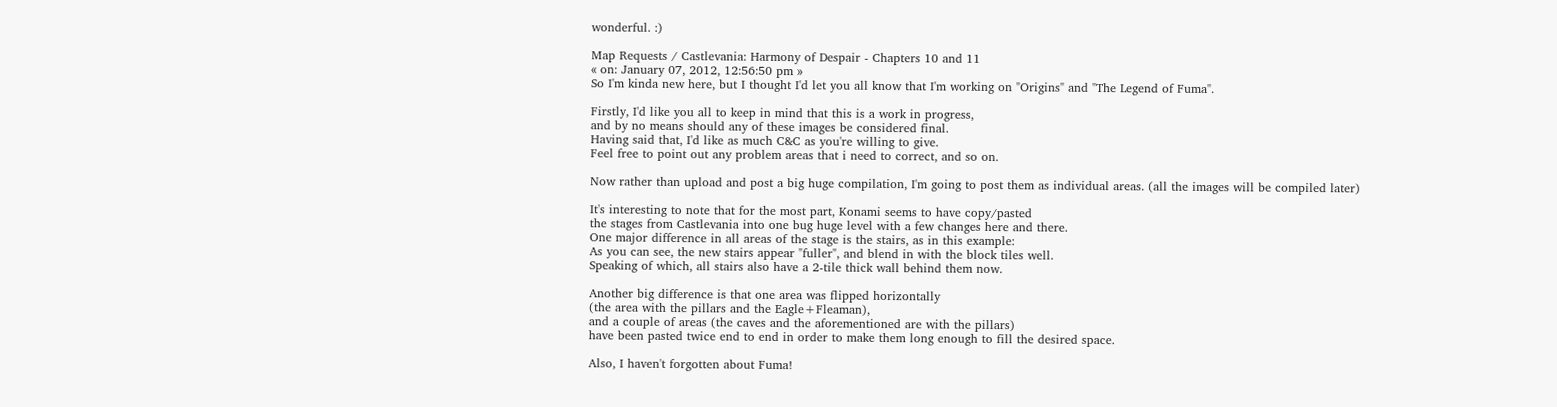wonderful. :)

Map Requests / Castlevania: Harmony of Despair - Chapters 10 and 11
« on: January 07, 2012, 12:56:50 pm »
So I'm kinda new here, but I thought I'd let you all know that I'm working on "Origins" and "The Legend of Fuma".

Firstly, I'd like you all to keep in mind that this is a work in progress,
and by no means should any of these images be considered final.
Having said that, I'd like as much C&C as you're willing to give.
Feel free to point out any problem areas that i need to correct, and so on.

Now rather than upload and post a big huge compilation, I'm going to post them as individual areas. (all the images will be compiled later)

It's interesting to note that for the most part, Konami seems to have copy/pasted
the stages from Castlevania into one bug huge level with a few changes here and there.
One major difference in all areas of the stage is the stairs, as in this example:
As you can see, the new stairs appear "fuller", and blend in with the block tiles well.
Speaking of which, all stairs also have a 2-tile thick wall behind them now.

Another big difference is that one area was flipped horizontally
(the area with the pillars and the Eagle+Fleaman),
and a couple of areas (the caves and the aforementioned are with the pillars)
have been pasted twice end to end in order to make them long enough to fill the desired space.

Also, I haven't forgotten about Fuma!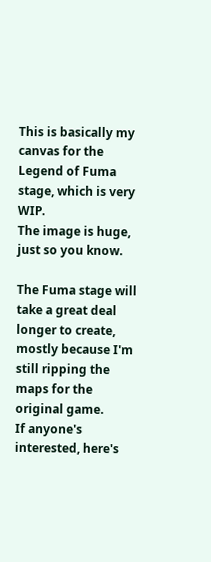This is basically my canvas for the Legend of Fuma stage, which is very WIP.
The image is huge, just so you know.

The Fuma stage will take a great deal longer to create,
mostly because I'm still ripping the maps for the original game.
If anyone's interested, here's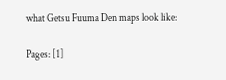what Getsu Fuuma Den maps look like:

Pages: [1]